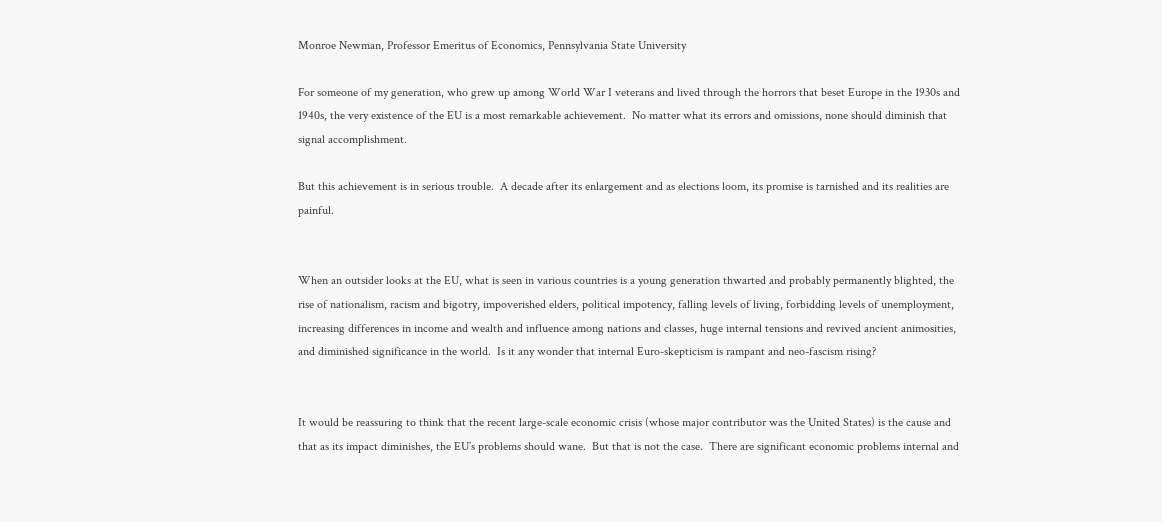Monroe Newman, Professor Emeritus of Economics, Pennsylvania State University

For someone of my generation, who grew up among World War I veterans and lived through the horrors that beset Europe in the 1930s and 1940s, the very existence of the EU is a most remarkable achievement.  No matter what its errors and omissions, none should diminish that signal accomplishment.

But this achievement is in serious trouble.  A decade after its enlargement and as elections loom, its promise is tarnished and its realities are painful.


When an outsider looks at the EU, what is seen in various countries is a young generation thwarted and probably permanently blighted, the rise of nationalism, racism and bigotry, impoverished elders, political impotency, falling levels of living, forbidding levels of unemployment, increasing differences in income and wealth and influence among nations and classes, huge internal tensions and revived ancient animosities, and diminished significance in the world.  Is it any wonder that internal Euro-skepticism is rampant and neo-fascism rising?


It would be reassuring to think that the recent large-scale economic crisis (whose major contributor was the United States) is the cause and that as its impact diminishes, the EU’s problems should wane.  But that is not the case.  There are significant economic problems internal and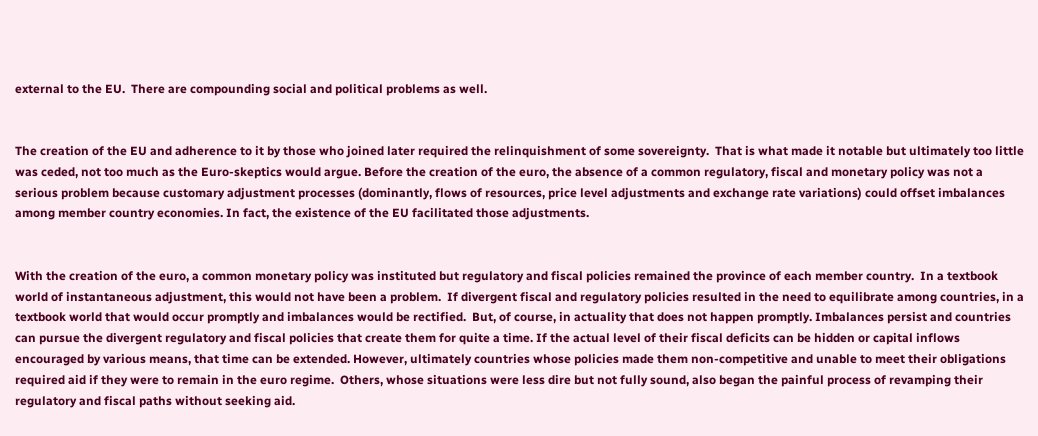external to the EU.  There are compounding social and political problems as well.


The creation of the EU and adherence to it by those who joined later required the relinquishment of some sovereignty.  That is what made it notable but ultimately too little was ceded, not too much as the Euro-skeptics would argue. Before the creation of the euro, the absence of a common regulatory, fiscal and monetary policy was not a serious problem because customary adjustment processes (dominantly, flows of resources, price level adjustments and exchange rate variations) could offset imbalances among member country economies. In fact, the existence of the EU facilitated those adjustments.


With the creation of the euro, a common monetary policy was instituted but regulatory and fiscal policies remained the province of each member country.  In a textbook world of instantaneous adjustment, this would not have been a problem.  If divergent fiscal and regulatory policies resulted in the need to equilibrate among countries, in a textbook world that would occur promptly and imbalances would be rectified.  But, of course, in actuality that does not happen promptly. Imbalances persist and countries can pursue the divergent regulatory and fiscal policies that create them for quite a time. If the actual level of their fiscal deficits can be hidden or capital inflows encouraged by various means, that time can be extended. However, ultimately countries whose policies made them non-competitive and unable to meet their obligations required aid if they were to remain in the euro regime.  Others, whose situations were less dire but not fully sound, also began the painful process of revamping their regulatory and fiscal paths without seeking aid.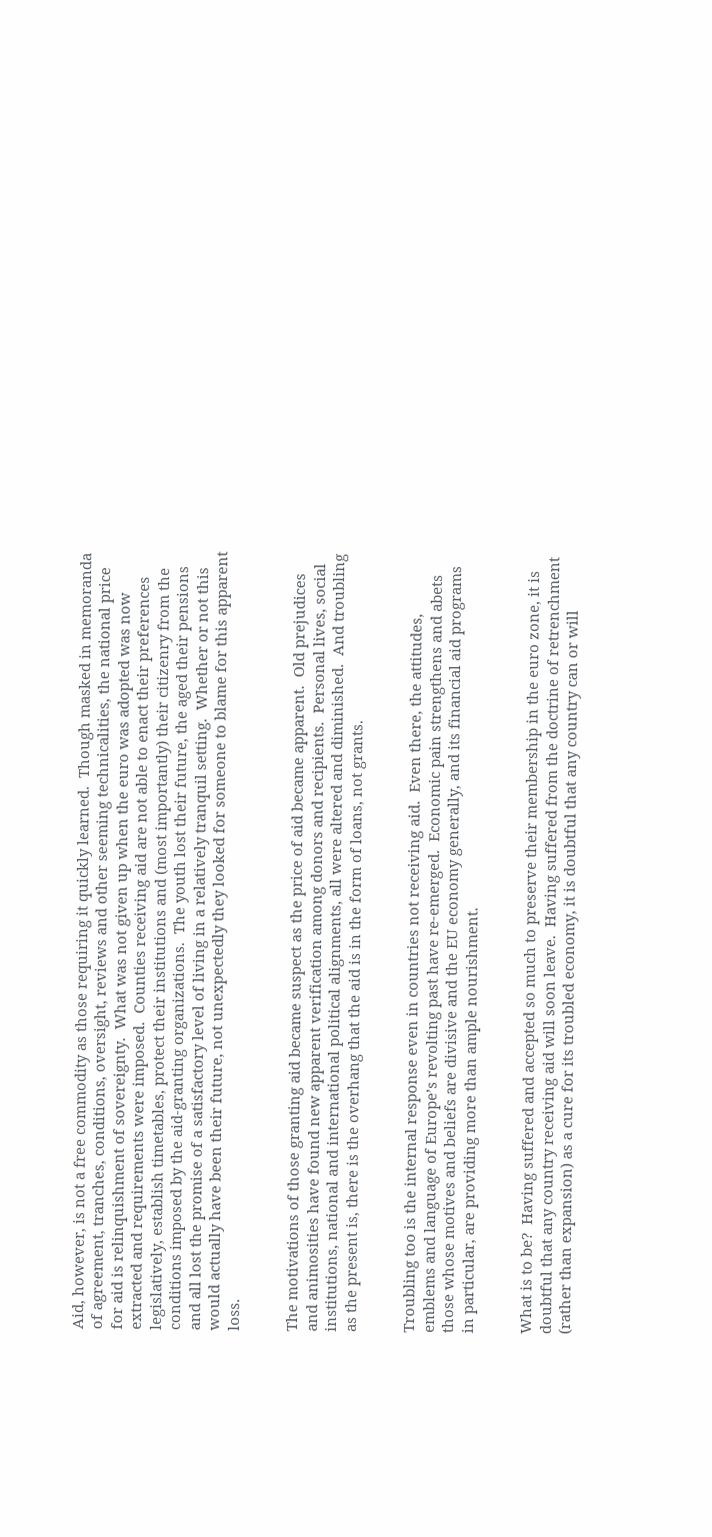Aid, however, is not a free commodity as those requiring it quickly learned.  Though masked in memoranda of agreement, tranches, conditions, oversight, reviews and other seeming technicalities, the national price for aid is relinquishment of sovereignty.  What was not given up when the euro was adopted was now extracted and requirements were imposed.  Counties receiving aid are not able to enact their preferences legislatively, establish timetables, protect their institutions and (most importantly) their citizenry from the conditions imposed by the aid-granting organizations.  The youth lost their future, the aged their pensions and all lost the promise of a satisfactory level of living in a relatively tranquil setting.  Whether or not this would actually have been their future, not unexpectedly they looked for someone to blame for this apparent loss.


The motivations of those granting aid became suspect as the price of aid became apparent.  Old prejudices and animosities have found new apparent verification among donors and recipients.  Personal lives, social institutions, national and international political alignments, all were altered and diminished.  And troubling as the present is, there is the overhang that the aid is in the form of loans, not grants.


Troubling too is the internal response even in countries not receiving aid.  Even there, the attitudes, emblems and language of Europe’s revolting past have re-emerged.  Economic pain strengthens and abets those whose motives and beliefs are divisive and the EU economy generally, and its financial aid programs in particular, are providing more than ample nourishment.


What is to be?  Having suffered and accepted so much to preserve their membership in the euro zone, it is doubtful that any country receiving aid will soon leave.  Having suffered from the doctrine of retrenchment (rather than expansion) as a cure for its troubled economy, it is doubtful that any country can or will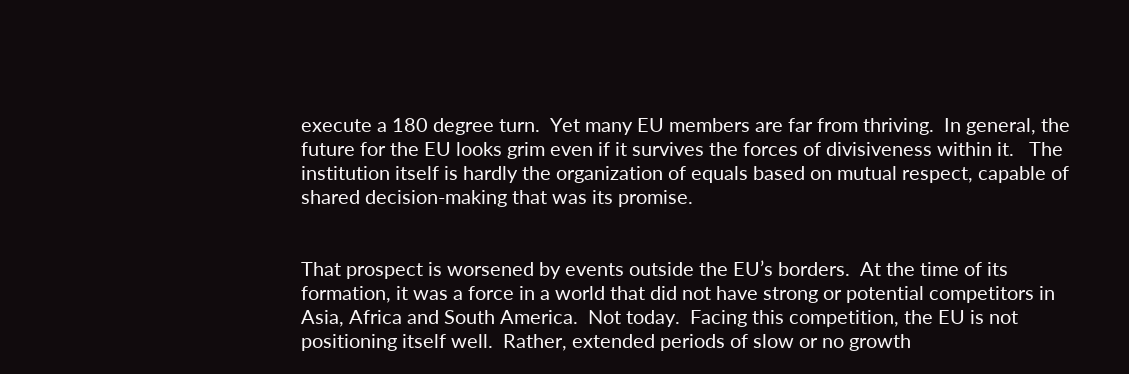execute a 180 degree turn.  Yet many EU members are far from thriving.  In general, the future for the EU looks grim even if it survives the forces of divisiveness within it.   The institution itself is hardly the organization of equals based on mutual respect, capable of shared decision-making that was its promise.


That prospect is worsened by events outside the EU’s borders.  At the time of its formation, it was a force in a world that did not have strong or potential competitors in Asia, Africa and South America.  Not today.  Facing this competition, the EU is not positioning itself well.  Rather, extended periods of slow or no growth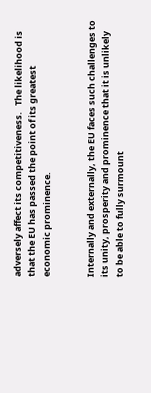adversely affect its competitiveness.   The likelihood is that the EU has passed the point of its greatest economic prominence.


Internally and externally, the EU faces such challenges to its unity, prosperity and prominence that it is unlikely to be able to fully surmount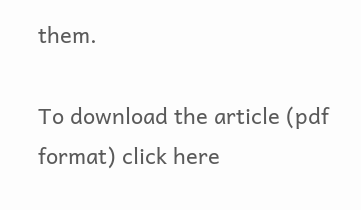them.

To download the article (pdf format) click here